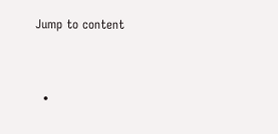Jump to content


  •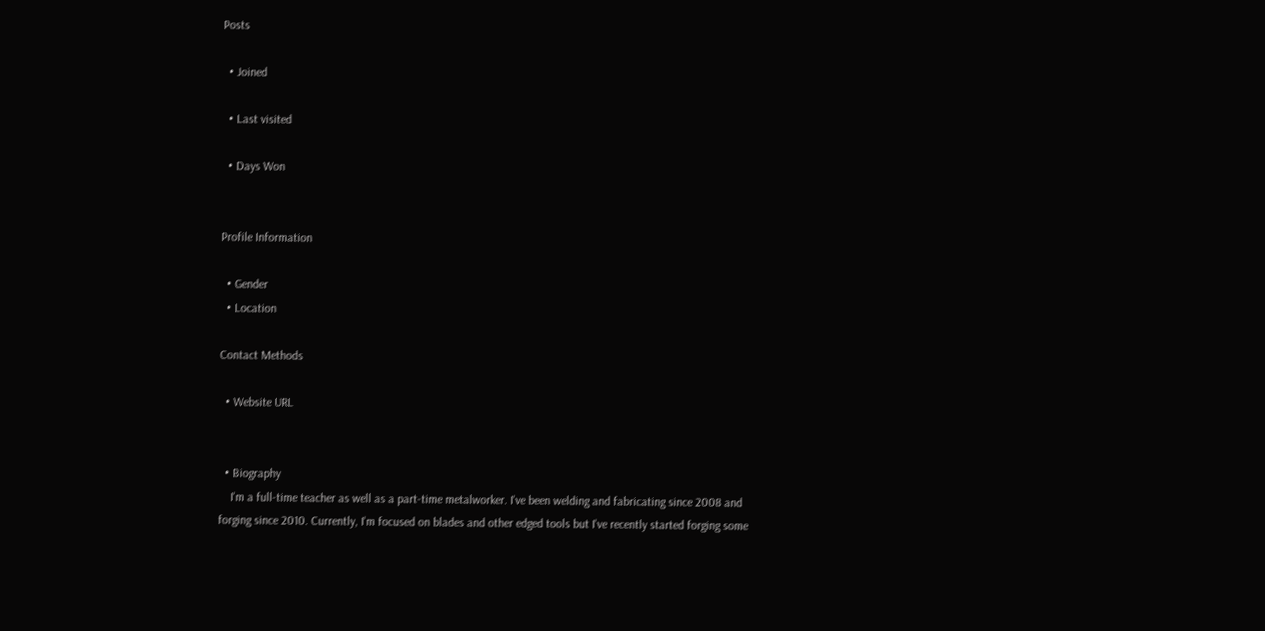Posts

  • Joined

  • Last visited

  • Days Won


Profile Information

  • Gender
  • Location

Contact Methods

  • Website URL


  • Biography
    I'm a full-time teacher as well as a part-time metalworker. I've been welding and fabricating since 2008 and forging since 2010. Currently, I'm focused on blades and other edged tools but I've recently started forging some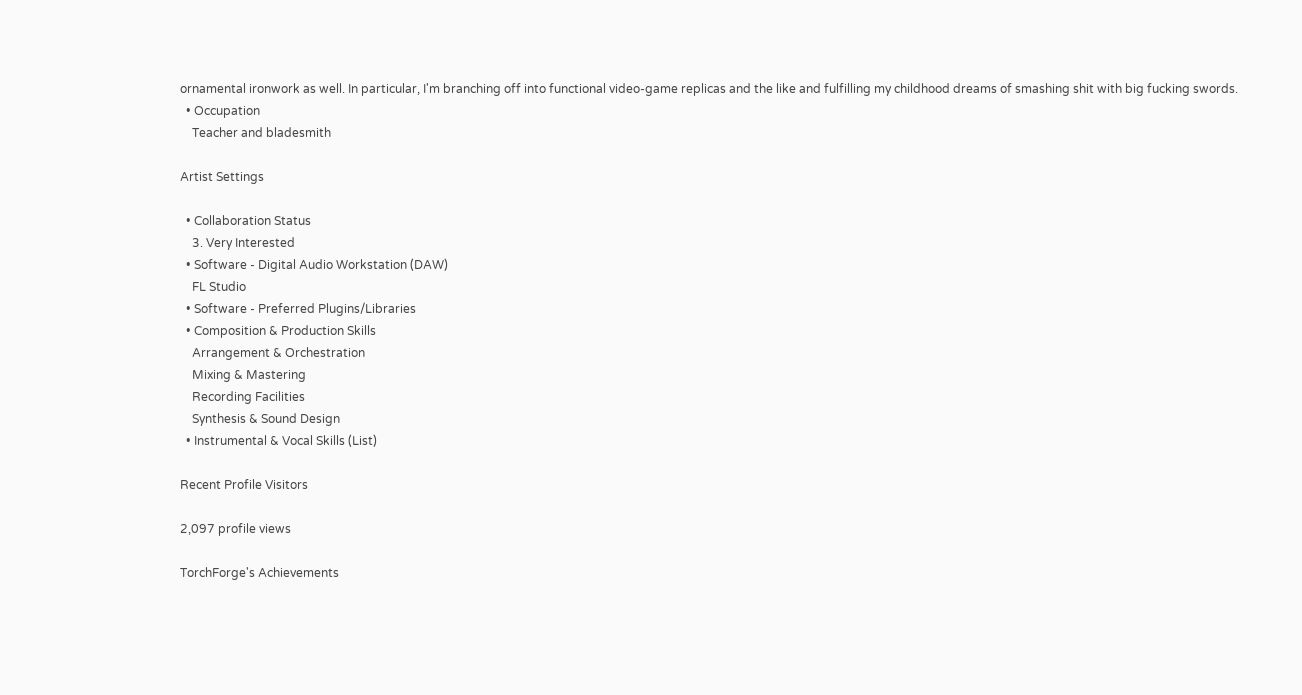ornamental ironwork as well. In particular, I'm branching off into functional video-game replicas and the like and fulfilling my childhood dreams of smashing shit with big fucking swords.
  • Occupation
    Teacher and bladesmith

Artist Settings

  • Collaboration Status
    3. Very Interested
  • Software - Digital Audio Workstation (DAW)
    FL Studio
  • Software - Preferred Plugins/Libraries
  • Composition & Production Skills
    Arrangement & Orchestration
    Mixing & Mastering
    Recording Facilities
    Synthesis & Sound Design
  • Instrumental & Vocal Skills (List)

Recent Profile Visitors

2,097 profile views

TorchForge's Achievements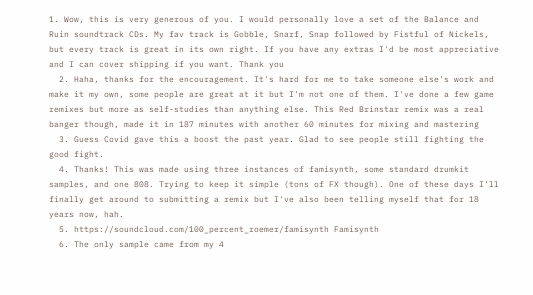1. Wow, this is very generous of you. I would personally love a set of the Balance and Ruin soundtrack CDs. My fav track is Gobble, Snarf, Snap followed by Fistful of Nickels, but every track is great in its own right. If you have any extras I'd be most appreciative and I can cover shipping if you want. Thank you
  2. Haha, thanks for the encouragement. It's hard for me to take someone else's work and make it my own, some people are great at it but I'm not one of them. I've done a few game remixes but more as self-studies than anything else. This Red Brinstar remix was a real banger though, made it in 187 minutes with another 60 minutes for mixing and mastering
  3. Guess Covid gave this a boost the past year. Glad to see people still fighting the good fight.
  4. Thanks! This was made using three instances of famisynth, some standard drumkit samples, and one 808. Trying to keep it simple (tons of FX though). One of these days I'll finally get around to submitting a remix but I've also been telling myself that for 18 years now, hah.
  5. https://soundcloud.com/100_percent_roemer/famisynth Famisynth
  6. The only sample came from my 4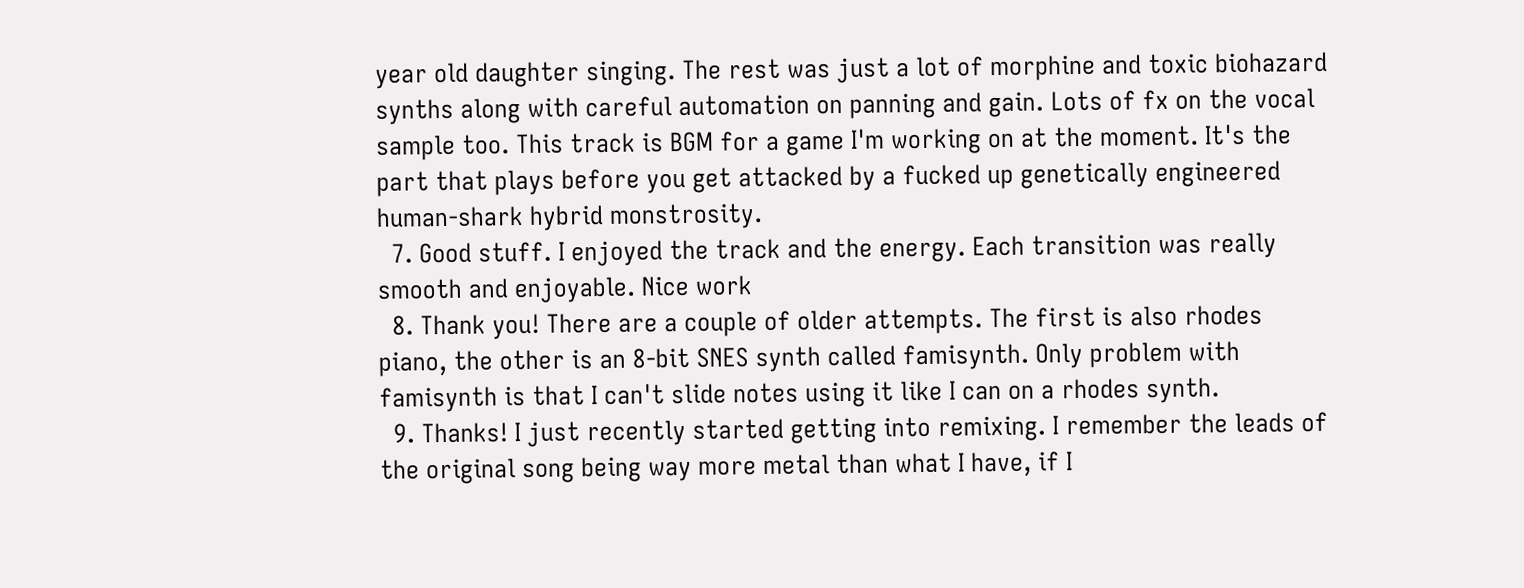year old daughter singing. The rest was just a lot of morphine and toxic biohazard synths along with careful automation on panning and gain. Lots of fx on the vocal sample too. This track is BGM for a game I'm working on at the moment. It's the part that plays before you get attacked by a fucked up genetically engineered human-shark hybrid monstrosity.
  7. Good stuff. I enjoyed the track and the energy. Each transition was really smooth and enjoyable. Nice work
  8. Thank you! There are a couple of older attempts. The first is also rhodes piano, the other is an 8-bit SNES synth called famisynth. Only problem with famisynth is that I can't slide notes using it like I can on a rhodes synth.
  9. Thanks! I just recently started getting into remixing. I remember the leads of the original song being way more metal than what I have, if I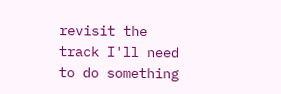revisit the track I'll need to do something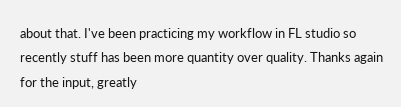about that. I've been practicing my workflow in FL studio so recently stuff has been more quantity over quality. Thanks again for the input, greatly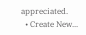appreciated.
  • Create New...